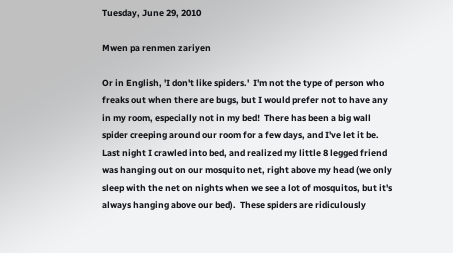Tuesday, June 29, 2010

Mwen pa renmen zariyen

Or in English, 'I don't like spiders.'  I'm not the type of person who freaks out when there are bugs, but I would prefer not to have any in my room, especially not in my bed!  There has been a big wall spider creeping around our room for a few days, and I've let it be.  Last night I crawled into bed, and realized my little 8 legged friend was hanging out on our mosquito net, right above my head (we only sleep with the net on nights when we see a lot of mosquitos, but it's always hanging above our bed).  These spiders are ridiculously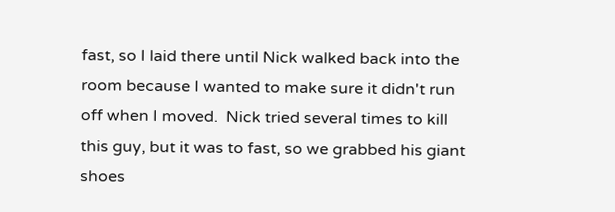fast, so I laid there until Nick walked back into the room because I wanted to make sure it didn't run off when I moved.  Nick tried several times to kill this guy, but it was to fast, so we grabbed his giant shoes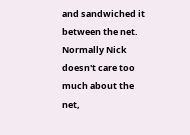and sandwiched it between the net.  Normally Nick doesn't care too much about the net,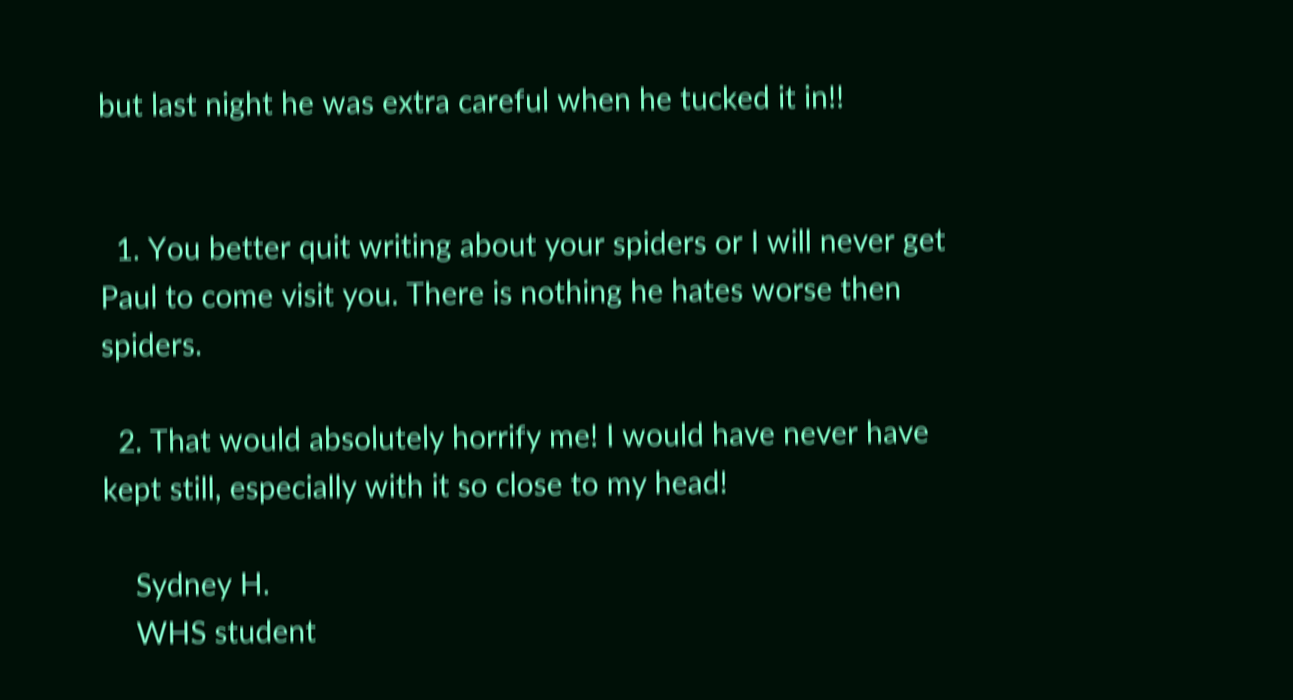but last night he was extra careful when he tucked it in!!


  1. You better quit writing about your spiders or I will never get Paul to come visit you. There is nothing he hates worse then spiders.

  2. That would absolutely horrify me! I would have never have kept still, especially with it so close to my head!

    Sydney H.
    WHS student